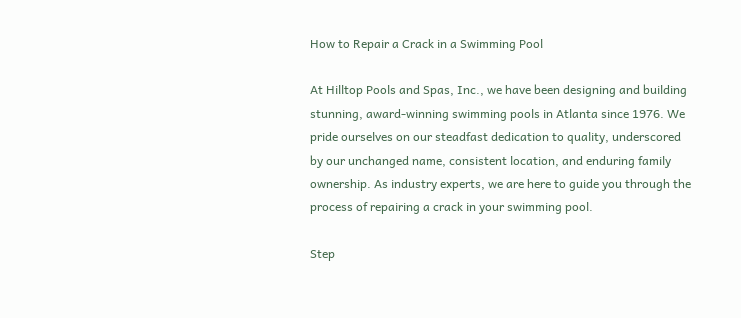How to Repair a Crack in a Swimming Pool

At Hilltop Pools and Spas, Inc., we have been designing and building stunning, award-winning swimming pools in Atlanta since 1976. We pride ourselves on our steadfast dedication to quality, underscored by our unchanged name, consistent location, and enduring family ownership. As industry experts, we are here to guide you through the process of repairing a crack in your swimming pool.

Step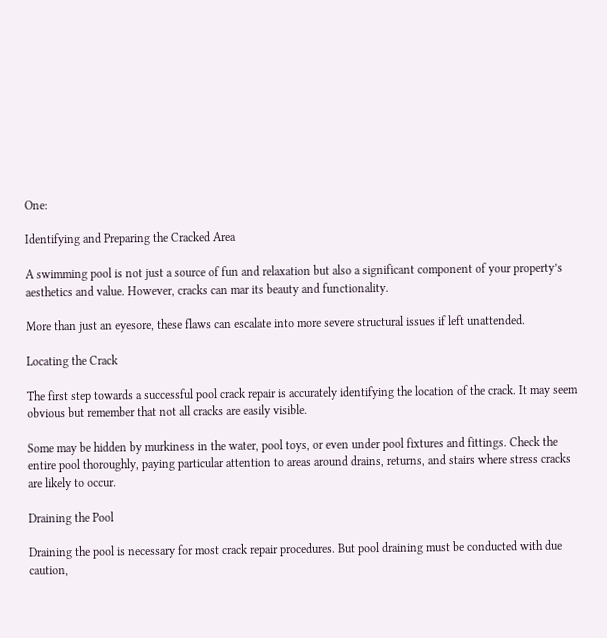One:

Identifying and Preparing the Cracked Area

A swimming pool is not just a source of fun and relaxation but also a significant component of your property’s aesthetics and value. However, cracks can mar its beauty and functionality.

More than just an eyesore, these flaws can escalate into more severe structural issues if left unattended.

Locating the Crack

The first step towards a successful pool crack repair is accurately identifying the location of the crack. It may seem obvious but remember that not all cracks are easily visible.

Some may be hidden by murkiness in the water, pool toys, or even under pool fixtures and fittings. Check the entire pool thoroughly, paying particular attention to areas around drains, returns, and stairs where stress cracks are likely to occur.

Draining the Pool

Draining the pool is necessary for most crack repair procedures. But pool draining must be conducted with due caution,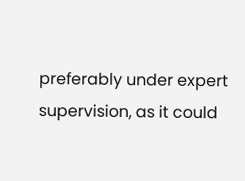preferably under expert supervision, as it could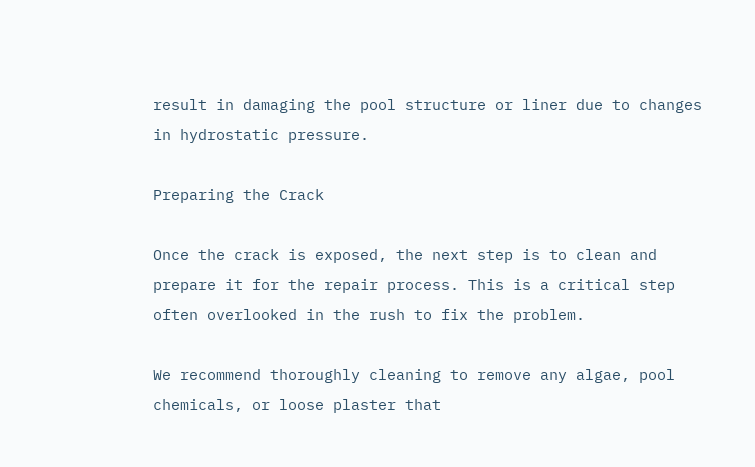result in damaging the pool structure or liner due to changes in hydrostatic pressure.

Preparing the Crack

Once the crack is exposed, the next step is to clean and prepare it for the repair process. This is a critical step often overlooked in the rush to fix the problem.

We recommend thoroughly cleaning to remove any algae, pool chemicals, or loose plaster that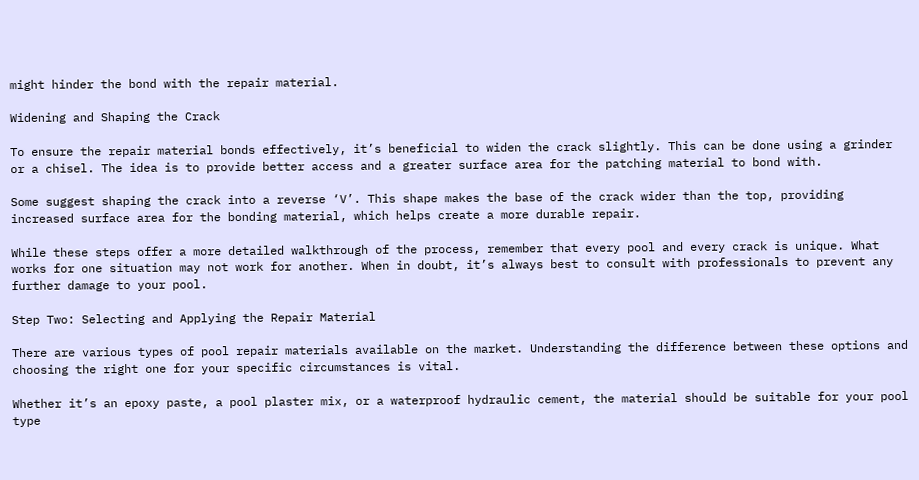might hinder the bond with the repair material.

Widening and Shaping the Crack

To ensure the repair material bonds effectively, it’s beneficial to widen the crack slightly. This can be done using a grinder or a chisel. The idea is to provide better access and a greater surface area for the patching material to bond with.

Some suggest shaping the crack into a reverse ‘V’. This shape makes the base of the crack wider than the top, providing increased surface area for the bonding material, which helps create a more durable repair.

While these steps offer a more detailed walkthrough of the process, remember that every pool and every crack is unique. What works for one situation may not work for another. When in doubt, it’s always best to consult with professionals to prevent any further damage to your pool.

Step Two: Selecting and Applying the Repair Material

There are various types of pool repair materials available on the market. Understanding the difference between these options and choosing the right one for your specific circumstances is vital.

Whether it’s an epoxy paste, a pool plaster mix, or a waterproof hydraulic cement, the material should be suitable for your pool type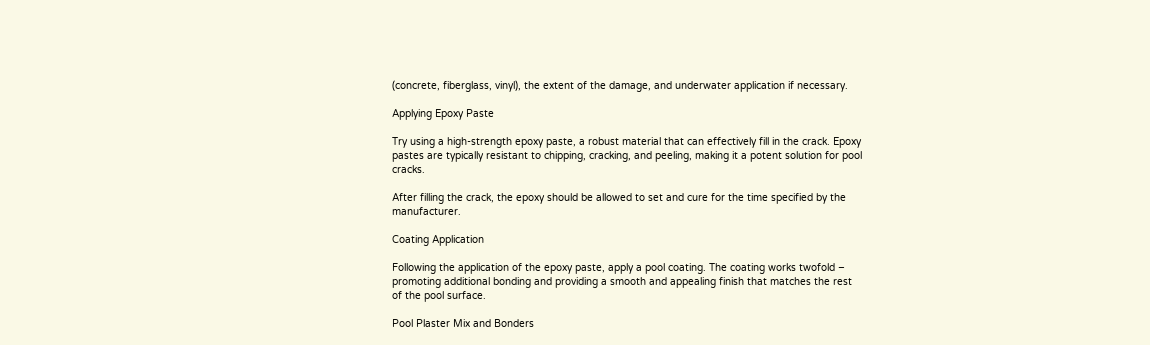(concrete, fiberglass, vinyl), the extent of the damage, and underwater application if necessary.

Applying Epoxy Paste

Try using a high-strength epoxy paste, a robust material that can effectively fill in the crack. Epoxy pastes are typically resistant to chipping, cracking, and peeling, making it a potent solution for pool cracks.

After filling the crack, the epoxy should be allowed to set and cure for the time specified by the manufacturer.

Coating Application

Following the application of the epoxy paste, apply a pool coating. The coating works twofold – promoting additional bonding and providing a smooth and appealing finish that matches the rest of the pool surface.

Pool Plaster Mix and Bonders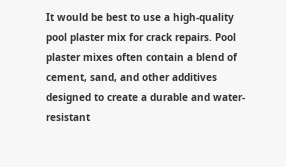It would be best to use a high-quality pool plaster mix for crack repairs. Pool plaster mixes often contain a blend of cement, sand, and other additives designed to create a durable and water-resistant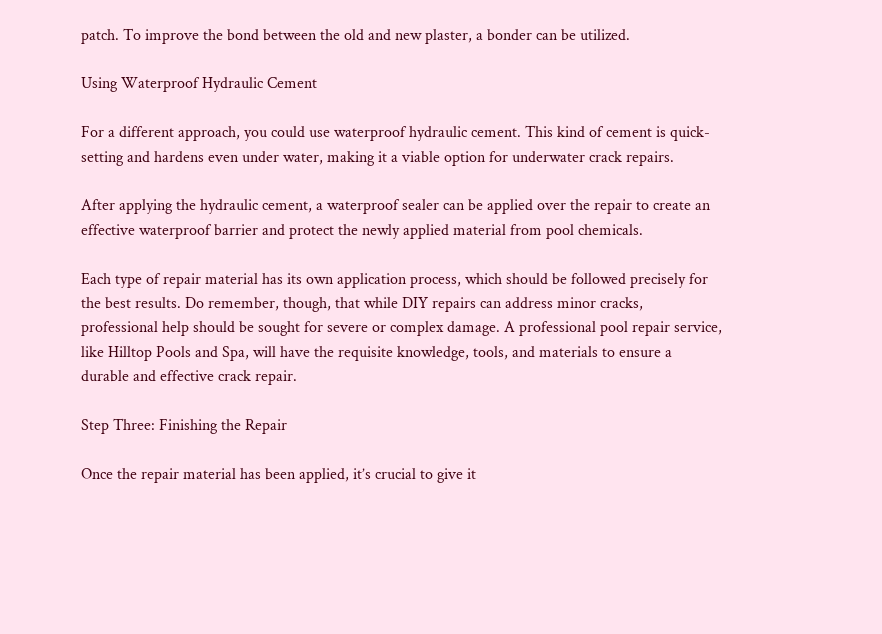patch. To improve the bond between the old and new plaster, a bonder can be utilized.

Using Waterproof Hydraulic Cement

For a different approach, you could use waterproof hydraulic cement. This kind of cement is quick-setting and hardens even under water, making it a viable option for underwater crack repairs.

After applying the hydraulic cement, a waterproof sealer can be applied over the repair to create an effective waterproof barrier and protect the newly applied material from pool chemicals.

Each type of repair material has its own application process, which should be followed precisely for the best results. Do remember, though, that while DIY repairs can address minor cracks, professional help should be sought for severe or complex damage. A professional pool repair service, like Hilltop Pools and Spa, will have the requisite knowledge, tools, and materials to ensure a durable and effective crack repair.

Step Three: Finishing the Repair

Once the repair material has been applied, it’s crucial to give it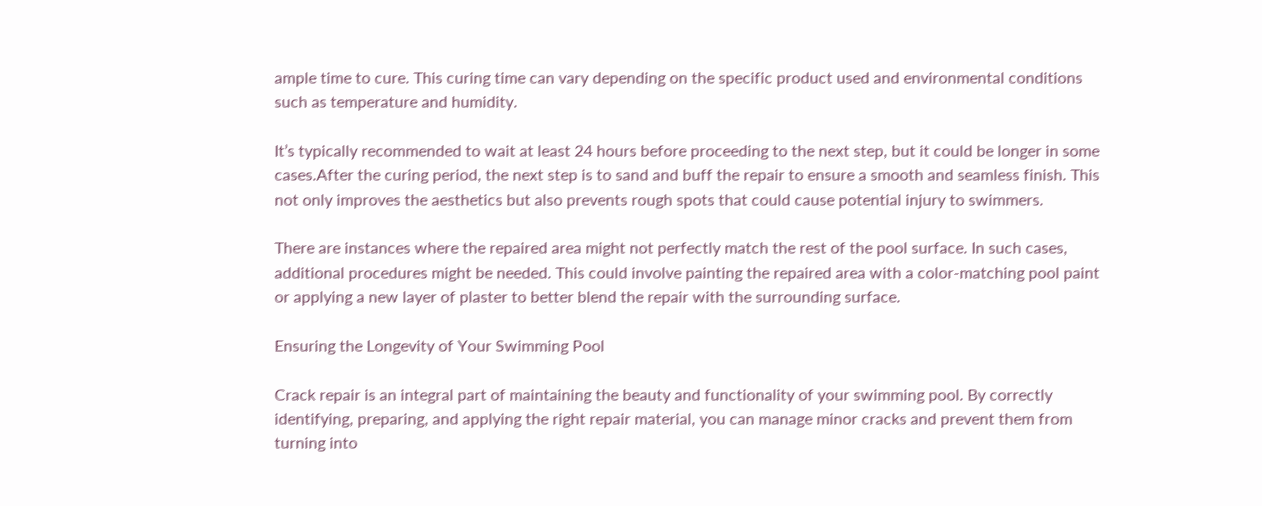ample time to cure. This curing time can vary depending on the specific product used and environmental conditions such as temperature and humidity.

It’s typically recommended to wait at least 24 hours before proceeding to the next step, but it could be longer in some cases.After the curing period, the next step is to sand and buff the repair to ensure a smooth and seamless finish. This not only improves the aesthetics but also prevents rough spots that could cause potential injury to swimmers.

There are instances where the repaired area might not perfectly match the rest of the pool surface. In such cases, additional procedures might be needed. This could involve painting the repaired area with a color-matching pool paint or applying a new layer of plaster to better blend the repair with the surrounding surface.

Ensuring the Longevity of Your Swimming Pool

Crack repair is an integral part of maintaining the beauty and functionality of your swimming pool. By correctly identifying, preparing, and applying the right repair material, you can manage minor cracks and prevent them from turning into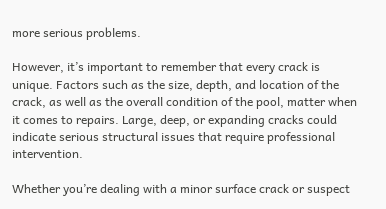more serious problems.

However, it’s important to remember that every crack is unique. Factors such as the size, depth, and location of the crack, as well as the overall condition of the pool, matter when it comes to repairs. Large, deep, or expanding cracks could indicate serious structural issues that require professional intervention.

Whether you’re dealing with a minor surface crack or suspect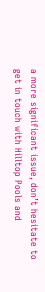a more significant issue, don’t hesitate to get in touch with Hilltop Pools and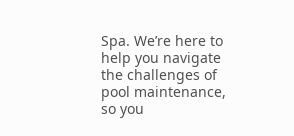Spa. We’re here to help you navigate the challenges of pool maintenance, so you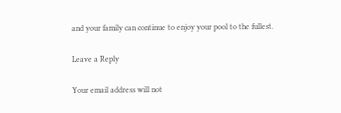and your family can continue to enjoy your pool to the fullest.

Leave a Reply

Your email address will not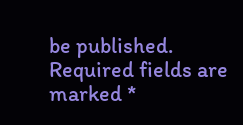be published. Required fields are marked *